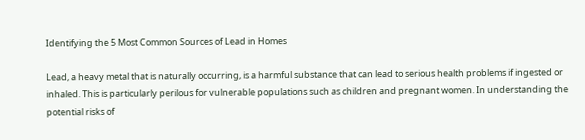Identifying the 5 Most Common Sources of Lead in Homes

Lead, a heavy metal that is naturally occurring, is a harmful substance that can lead to serious health problems if ingested or inhaled. This is particularly perilous for vulnerable populations such as children and pregnant women. In understanding the potential risks of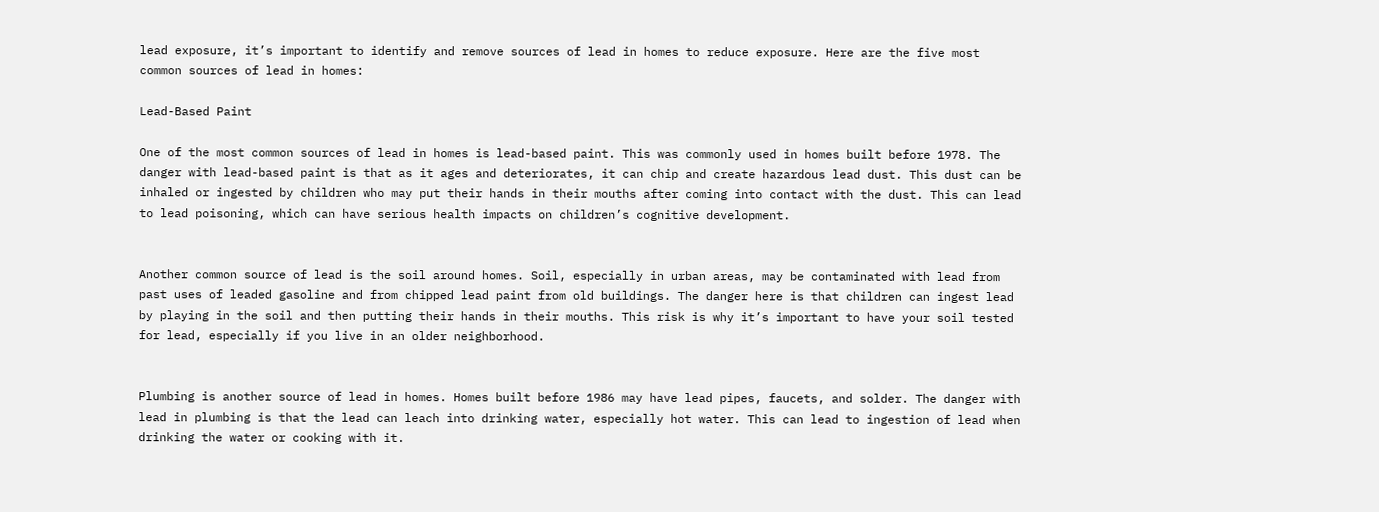lead exposure, it’s important to identify and remove sources of lead in homes to reduce exposure. Here are the five most common sources of lead in homes:

Lead-Based Paint

One of the most common sources of lead in homes is lead-based paint. This was commonly used in homes built before 1978. The danger with lead-based paint is that as it ages and deteriorates, it can chip and create hazardous lead dust. This dust can be inhaled or ingested by children who may put their hands in their mouths after coming into contact with the dust. This can lead to lead poisoning, which can have serious health impacts on children’s cognitive development.


Another common source of lead is the soil around homes. Soil, especially in urban areas, may be contaminated with lead from past uses of leaded gasoline and from chipped lead paint from old buildings. The danger here is that children can ingest lead by playing in the soil and then putting their hands in their mouths. This risk is why it’s important to have your soil tested for lead, especially if you live in an older neighborhood.


Plumbing is another source of lead in homes. Homes built before 1986 may have lead pipes, faucets, and solder. The danger with lead in plumbing is that the lead can leach into drinking water, especially hot water. This can lead to ingestion of lead when drinking the water or cooking with it.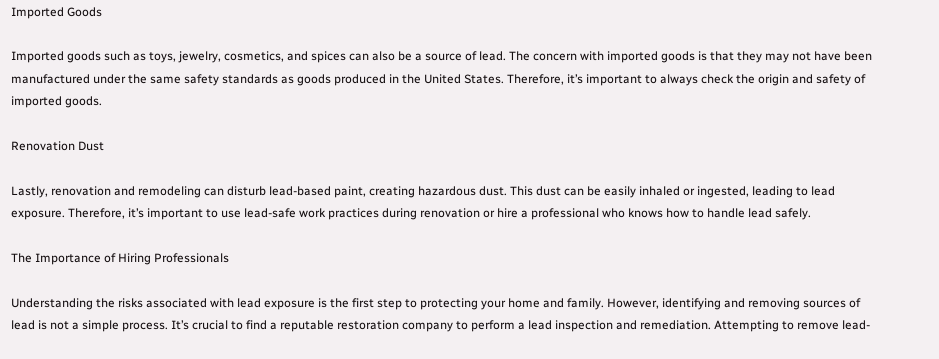Imported Goods

Imported goods such as toys, jewelry, cosmetics, and spices can also be a source of lead. The concern with imported goods is that they may not have been manufactured under the same safety standards as goods produced in the United States. Therefore, it’s important to always check the origin and safety of imported goods.

Renovation Dust

Lastly, renovation and remodeling can disturb lead-based paint, creating hazardous dust. This dust can be easily inhaled or ingested, leading to lead exposure. Therefore, it’s important to use lead-safe work practices during renovation or hire a professional who knows how to handle lead safely.

The Importance of Hiring Professionals

Understanding the risks associated with lead exposure is the first step to protecting your home and family. However, identifying and removing sources of lead is not a simple process. It’s crucial to find a reputable restoration company to perform a lead inspection and remediation. Attempting to remove lead-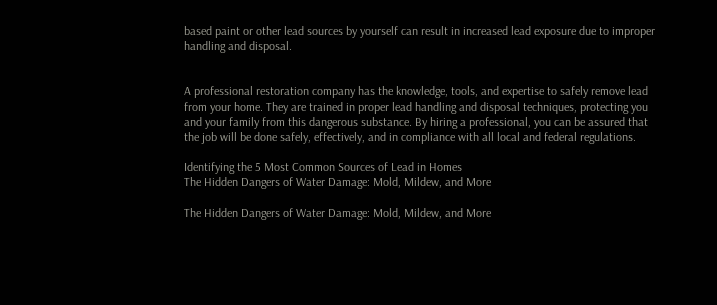based paint or other lead sources by yourself can result in increased lead exposure due to improper handling and disposal.


A professional restoration company has the knowledge, tools, and expertise to safely remove lead from your home. They are trained in proper lead handling and disposal techniques, protecting you and your family from this dangerous substance. By hiring a professional, you can be assured that the job will be done safely, effectively, and in compliance with all local and federal regulations.

Identifying the 5 Most Common Sources of Lead in Homes
The Hidden Dangers of Water Damage: Mold, Mildew, and More

The Hidden Dangers of Water Damage: Mold, Mildew, and More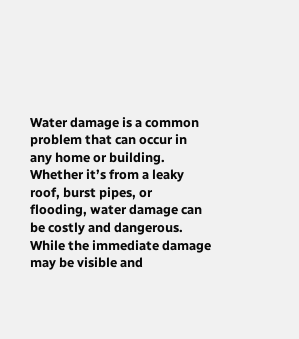Water damage is a common problem that can occur in any home or building. Whether it’s from a leaky roof, burst pipes, or flooding, water damage can be costly and dangerous. While the immediate damage may be visible and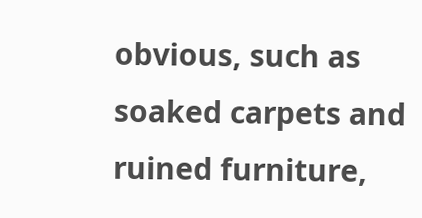obvious, such as soaked carpets and ruined furniture,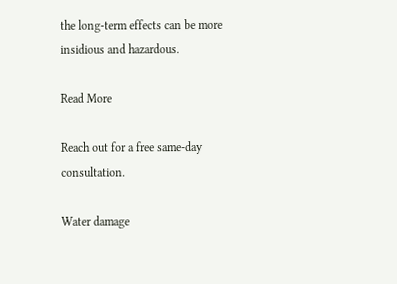the long-term effects can be more insidious and hazardous.

Read More

Reach out for a free same-day consultation.

Water damage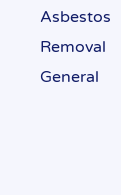Asbestos Removal
General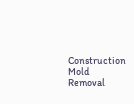Construction
Mold Removal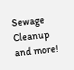Sewage Cleanup
and more!